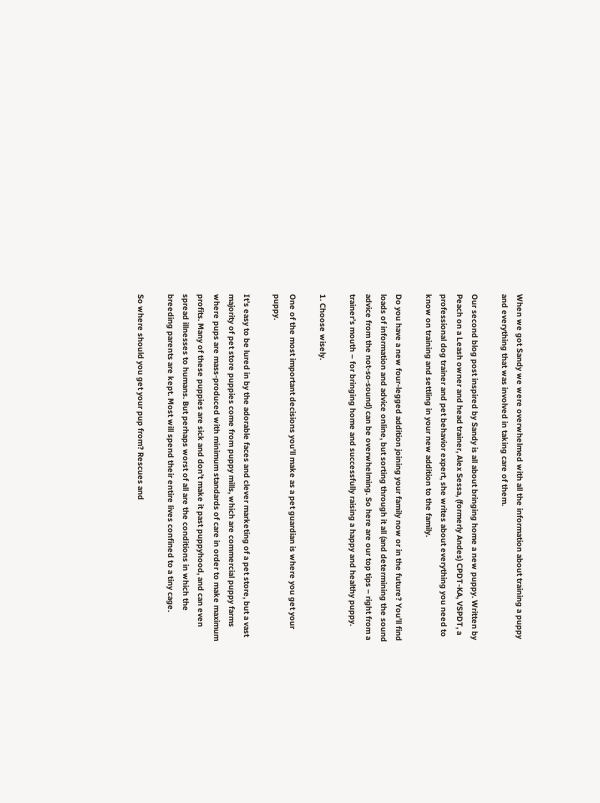When we got Sandy we were overwhelmed with all the information about training a puppy and everything that was involved in taking care of them.

Our second blog post inspired by Sandy is all about bringing home a new puppy. Written by Peach on a Leash owner and head trainer, Alex Sessa, (formerly Andes) CPDT-KA, VSPDT, a professional dog trainer and pet behavior expert, she writes about everything you need to know on training and settling in your new addition to the family.

Do you have a new four-legged addition joining your family now or in the future? You’ll find loads of information and advice online, but sorting through it all (and determining the sound advice from the not-so-sound) can be overwhelming. So here are our top tips – right from a trainer’s mouth – for bringing home and successfully raising a happy and healthy puppy.

1. Choose wisely.

One of the most important decisions you’ll make as a pet guardian is where you get your puppy.

It’s easy to be lured in by the adorable faces and clever marketing of a pet store, but a vast majority of pet store puppies come from puppy mills, which are commercial puppy farms where pups are mass-produced with minimum standards of care in order to make maximum profits. Many of these puppies are sick and don’t make it past puppyhood, and can even spread illnesses to humans. But perhaps worst of all are the conditions in which the breeding parents are kept. Most will spend their entire lives confined to a tiny cage.

So where should you get your pup from? Rescues and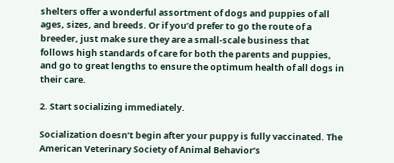shelters offer a wonderful assortment of dogs and puppies of all ages, sizes, and breeds. Or if you’d prefer to go the route of a breeder, just make sure they are a small-scale business that follows high standards of care for both the parents and puppies, and go to great lengths to ensure the optimum health of all dogs in their care.

2. Start socializing immediately.

Socialization doesn’t begin after your puppy is fully vaccinated. The American Veterinary Society of Animal Behavior’s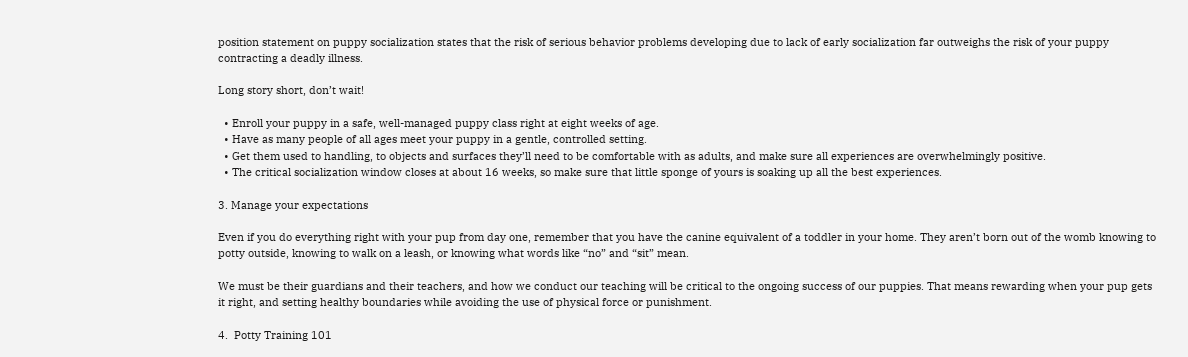position statement on puppy socialization states that the risk of serious behavior problems developing due to lack of early socialization far outweighs the risk of your puppy contracting a deadly illness.

Long story short, don’t wait!

  • Enroll your puppy in a safe, well-managed puppy class right at eight weeks of age.
  • Have as many people of all ages meet your puppy in a gentle, controlled setting.
  • Get them used to handling, to objects and surfaces they’ll need to be comfortable with as adults, and make sure all experiences are overwhelmingly positive.
  • The critical socialization window closes at about 16 weeks, so make sure that little sponge of yours is soaking up all the best experiences.

3. Manage your expectations

Even if you do everything right with your pup from day one, remember that you have the canine equivalent of a toddler in your home. They aren’t born out of the womb knowing to potty outside, knowing to walk on a leash, or knowing what words like “no” and “sit” mean.

We must be their guardians and their teachers, and how we conduct our teaching will be critical to the ongoing success of our puppies. That means rewarding when your pup gets it right, and setting healthy boundaries while avoiding the use of physical force or punishment.

4.  Potty Training 101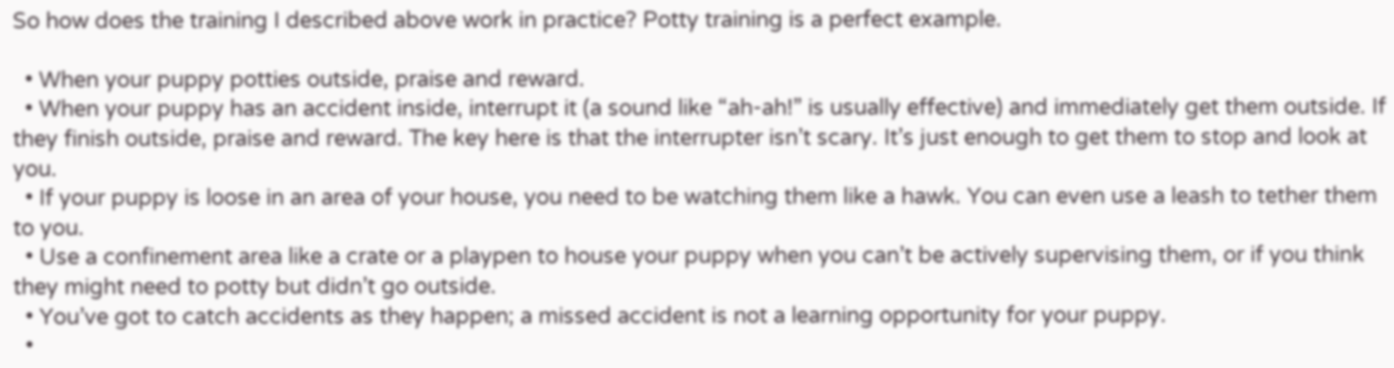So how does the training I described above work in practice? Potty training is a perfect example.

  • When your puppy potties outside, praise and reward.
  • When your puppy has an accident inside, interrupt it (a sound like “ah-ah!” is usually effective) and immediately get them outside. If they finish outside, praise and reward. The key here is that the interrupter isn’t scary. It’s just enough to get them to stop and look at you.
  • If your puppy is loose in an area of your house, you need to be watching them like a hawk. You can even use a leash to tether them to you.
  • Use a confinement area like a crate or a playpen to house your puppy when you can’t be actively supervising them, or if you think they might need to potty but didn’t go outside.
  • You’ve got to catch accidents as they happen; a missed accident is not a learning opportunity for your puppy.
  •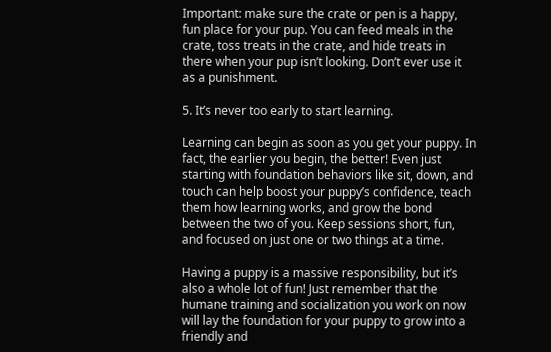Important: make sure the crate or pen is a happy, fun place for your pup. You can feed meals in the crate, toss treats in the crate, and hide treats in there when your pup isn’t looking. Don’t ever use it as a punishment.

5. It’s never too early to start learning.

Learning can begin as soon as you get your puppy. In fact, the earlier you begin, the better! Even just starting with foundation behaviors like sit, down, and touch can help boost your puppy’s confidence, teach them how learning works, and grow the bond between the two of you. Keep sessions short, fun, and focused on just one or two things at a time.

Having a puppy is a massive responsibility, but it’s also a whole lot of fun! Just remember that the humane training and socialization you work on now will lay the foundation for your puppy to grow into a friendly and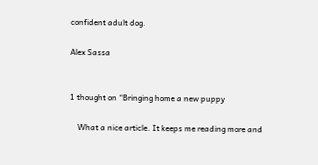confident adult dog.

Alex Sassa


1 thought on “Bringing home a new puppy

    What a nice article. It keeps me reading more and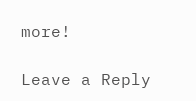more!

Leave a Reply